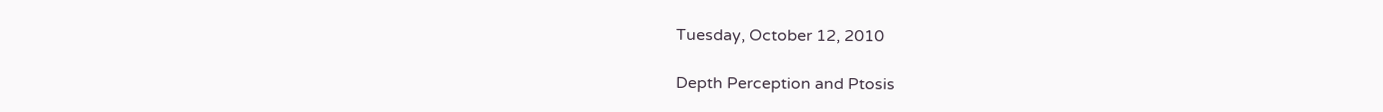Tuesday, October 12, 2010

Depth Perception and Ptosis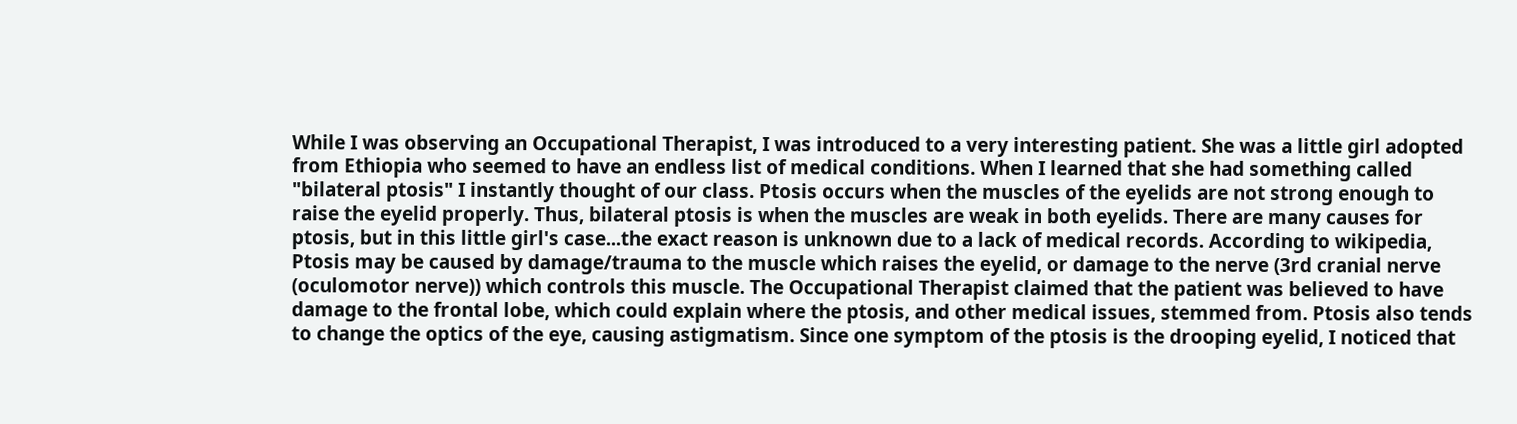While I was observing an Occupational Therapist, I was introduced to a very interesting patient. She was a little girl adopted from Ethiopia who seemed to have an endless list of medical conditions. When I learned that she had something called "bilateral ptosis" I instantly thought of our class. Ptosis occurs when the muscles of the eyelids are not strong enough to raise the eyelid properly. Thus, bilateral ptosis is when the muscles are weak in both eyelids. There are many causes for ptosis, but in this little girl's case...the exact reason is unknown due to a lack of medical records. According to wikipedia, Ptosis may be caused by damage/trauma to the muscle which raises the eyelid, or damage to the nerve (3rd cranial nerve (oculomotor nerve)) which controls this muscle. The Occupational Therapist claimed that the patient was believed to have damage to the frontal lobe, which could explain where the ptosis, and other medical issues, stemmed from. Ptosis also tends to change the optics of the eye, causing astigmatism. Since one symptom of the ptosis is the drooping eyelid, I noticed that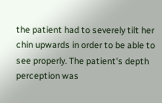the patient had to severely tilt her chin upwards in order to be able to see properly. The patient's depth perception was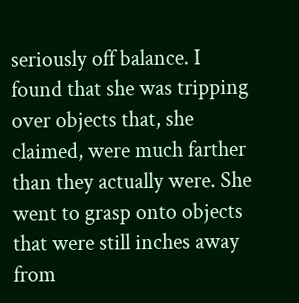seriously off balance. I found that she was tripping over objects that, she claimed, were much farther than they actually were. She went to grasp onto objects that were still inches away from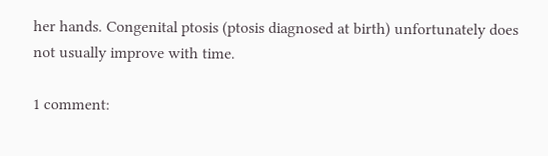her hands. Congenital ptosis (ptosis diagnosed at birth) unfortunately does not usually improve with time.

1 comment: